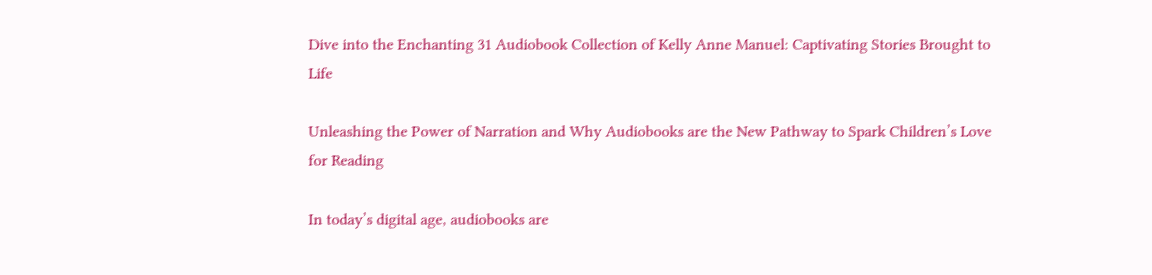Dive into the Enchanting 31 Audiobook Collection of Kelly Anne Manuel: Captivating Stories Brought to Life

Unleashing the Power of Narration and Why Audiobooks are the New Pathway to Spark Children’s Love for Reading

In today’s digital age, audiobooks are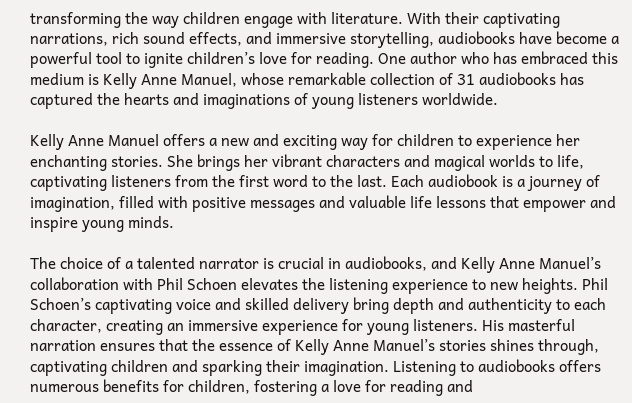transforming the way children engage with literature. With their captivating narrations, rich sound effects, and immersive storytelling, audiobooks have become a powerful tool to ignite children’s love for reading. One author who has embraced this medium is Kelly Anne Manuel, whose remarkable collection of 31 audiobooks has captured the hearts and imaginations of young listeners worldwide.

Kelly Anne Manuel offers a new and exciting way for children to experience her enchanting stories. She brings her vibrant characters and magical worlds to life, captivating listeners from the first word to the last. Each audiobook is a journey of imagination, filled with positive messages and valuable life lessons that empower and inspire young minds.

The choice of a talented narrator is crucial in audiobooks, and Kelly Anne Manuel’s collaboration with Phil Schoen elevates the listening experience to new heights. Phil Schoen’s captivating voice and skilled delivery bring depth and authenticity to each character, creating an immersive experience for young listeners. His masterful narration ensures that the essence of Kelly Anne Manuel’s stories shines through, captivating children and sparking their imagination. Listening to audiobooks offers numerous benefits for children, fostering a love for reading and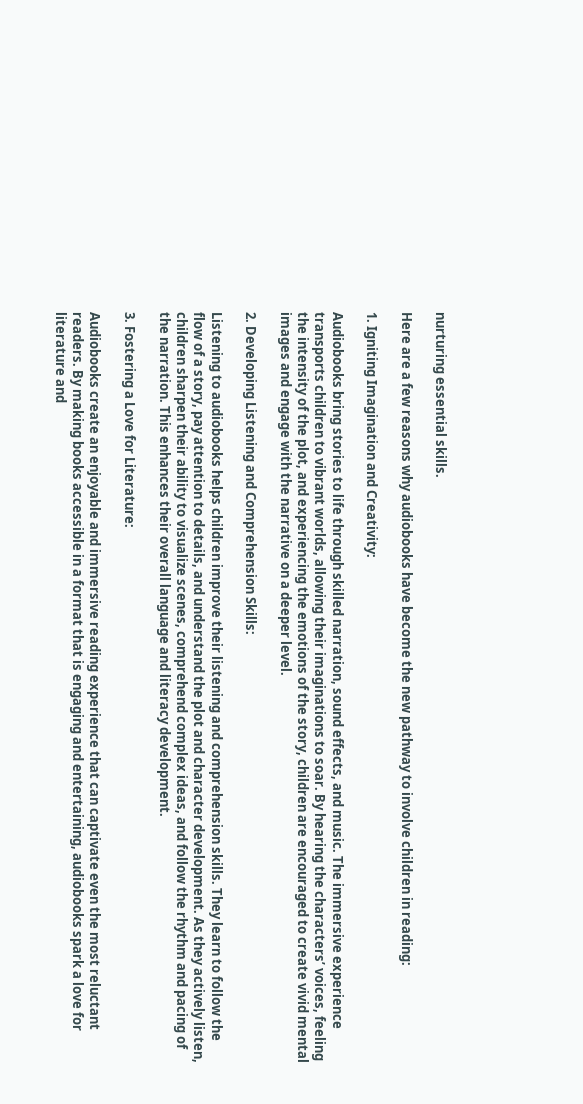nurturing essential skills.

Here are a few reasons why audiobooks have become the new pathway to involve children in reading:

1. Igniting Imagination and Creativity:

Audiobooks bring stories to life through skilled narration, sound effects, and music. The immersive experience transports children to vibrant worlds, allowing their imaginations to soar. By hearing the characters’ voices, feeling the intensity of the plot, and experiencing the emotions of the story, children are encouraged to create vivid mental images and engage with the narrative on a deeper level.

2. Developing Listening and Comprehension Skills:

Listening to audiobooks helps children improve their listening and comprehension skills. They learn to follow the flow of a story, pay attention to details, and understand the plot and character development. As they actively listen, children sharpen their ability to visualize scenes, comprehend complex ideas, and follow the rhythm and pacing of the narration. This enhances their overall language and literacy development.

3. Fostering a Love for Literature:

Audiobooks create an enjoyable and immersive reading experience that can captivate even the most reluctant readers. By making books accessible in a format that is engaging and entertaining, audiobooks spark a love for literature and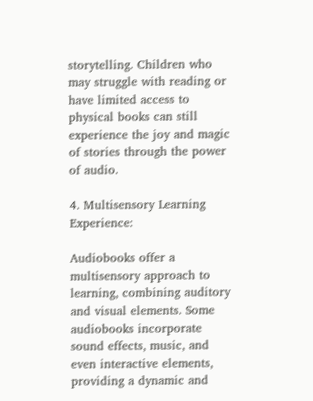storytelling. Children who may struggle with reading or have limited access to physical books can still experience the joy and magic of stories through the power of audio.

4. Multisensory Learning Experience:

Audiobooks offer a multisensory approach to learning, combining auditory and visual elements. Some audiobooks incorporate sound effects, music, and even interactive elements, providing a dynamic and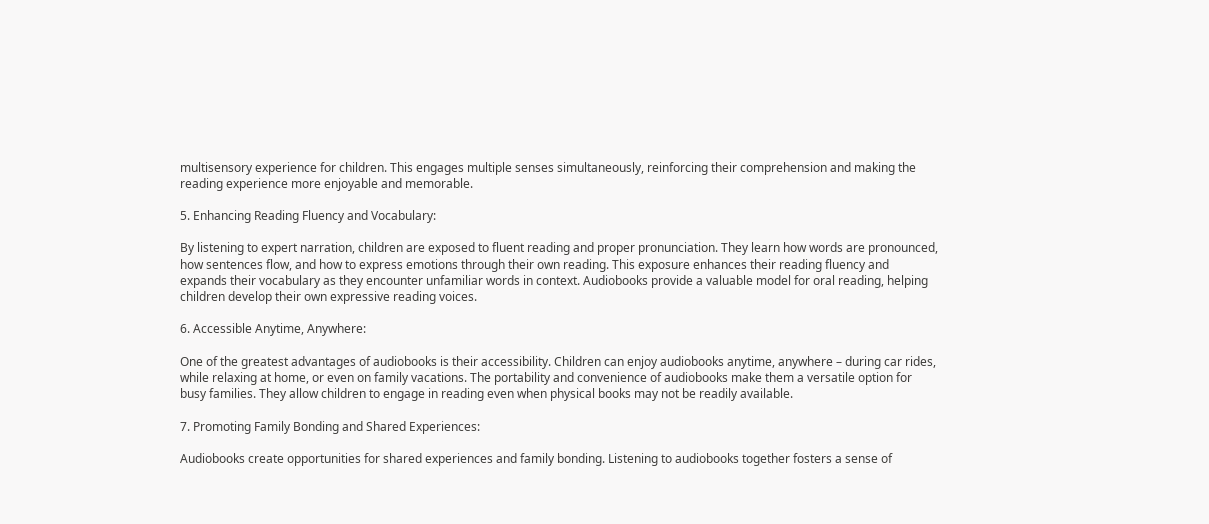multisensory experience for children. This engages multiple senses simultaneously, reinforcing their comprehension and making the reading experience more enjoyable and memorable.

5. Enhancing Reading Fluency and Vocabulary:

By listening to expert narration, children are exposed to fluent reading and proper pronunciation. They learn how words are pronounced, how sentences flow, and how to express emotions through their own reading. This exposure enhances their reading fluency and expands their vocabulary as they encounter unfamiliar words in context. Audiobooks provide a valuable model for oral reading, helping children develop their own expressive reading voices.

6. Accessible Anytime, Anywhere:

One of the greatest advantages of audiobooks is their accessibility. Children can enjoy audiobooks anytime, anywhere – during car rides, while relaxing at home, or even on family vacations. The portability and convenience of audiobooks make them a versatile option for busy families. They allow children to engage in reading even when physical books may not be readily available.

7. Promoting Family Bonding and Shared Experiences:

Audiobooks create opportunities for shared experiences and family bonding. Listening to audiobooks together fosters a sense of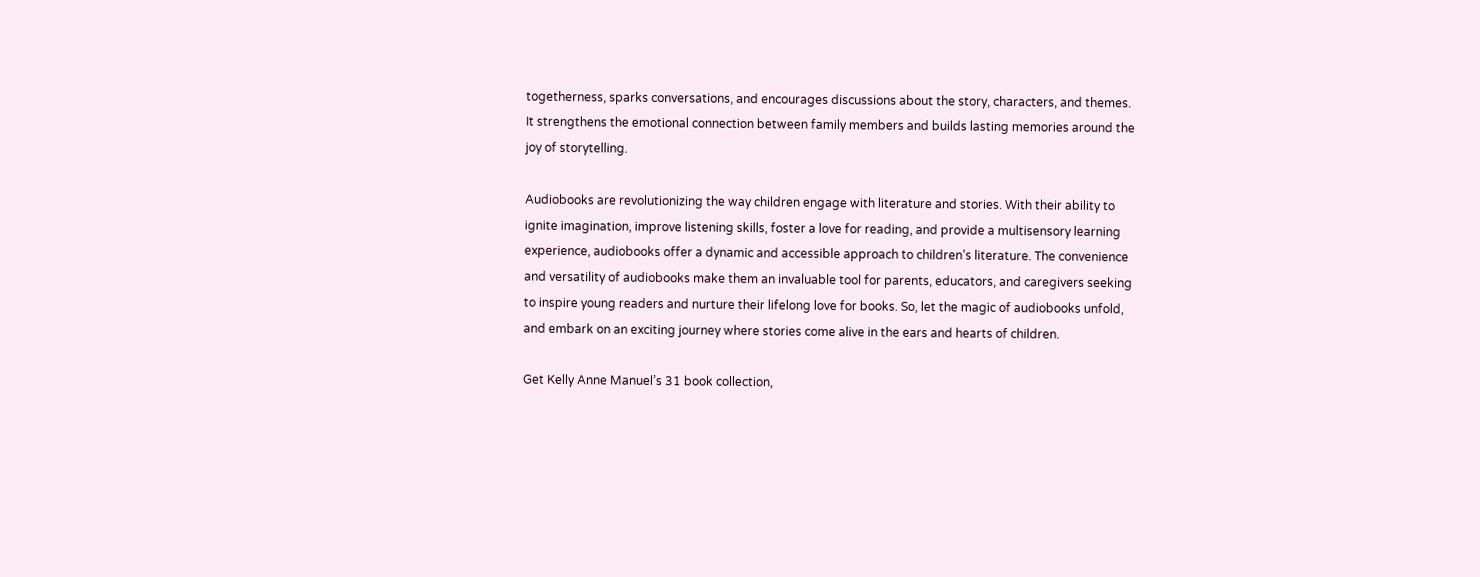togetherness, sparks conversations, and encourages discussions about the story, characters, and themes. It strengthens the emotional connection between family members and builds lasting memories around the joy of storytelling.

Audiobooks are revolutionizing the way children engage with literature and stories. With their ability to ignite imagination, improve listening skills, foster a love for reading, and provide a multisensory learning experience, audiobooks offer a dynamic and accessible approach to children’s literature. The convenience and versatility of audiobooks make them an invaluable tool for parents, educators, and caregivers seeking to inspire young readers and nurture their lifelong love for books. So, let the magic of audiobooks unfold, and embark on an exciting journey where stories come alive in the ears and hearts of children.

Get Kelly Anne Manuel’s 31 book collection,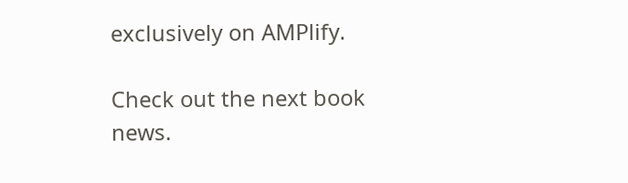exclusively on AMPlify.

Check out the next book news.